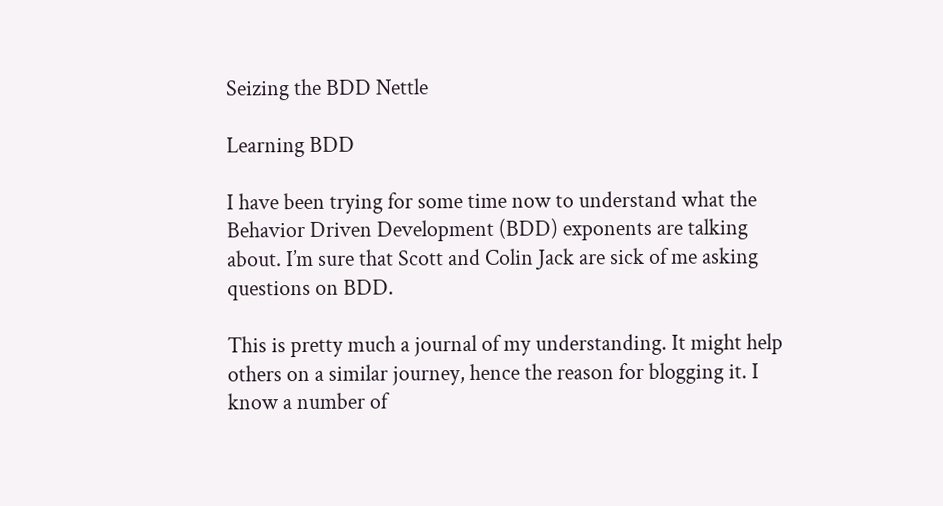Seizing the BDD Nettle

Learning BDD

I have been trying for some time now to understand what the Behavior Driven Development (BDD) exponents are talking about. I’m sure that Scott and Colin Jack are sick of me asking questions on BDD.

This is pretty much a journal of my understanding. It might help others on a similar journey, hence the reason for blogging it. I know a number of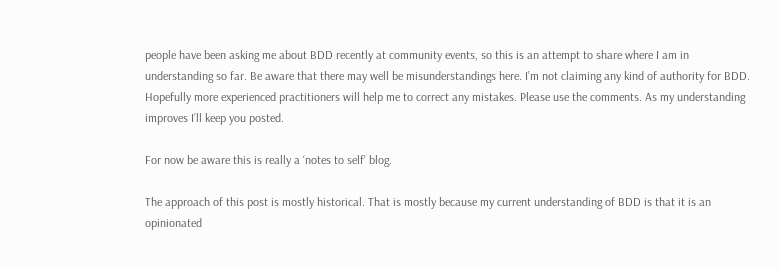people have been asking me about BDD recently at community events, so this is an attempt to share where I am in understanding so far. Be aware that there may well be misunderstandings here. I’m not claiming any kind of authority for BDD. Hopefully more experienced practitioners will help me to correct any mistakes. Please use the comments. As my understanding improves I’ll keep you posted.

For now be aware this is really a ‘notes to self’ blog.

The approach of this post is mostly historical. That is mostly because my current understanding of BDD is that it is an opinionated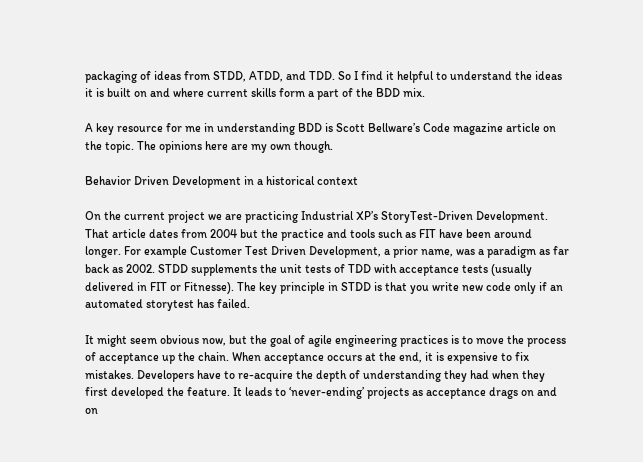packaging of ideas from STDD, ATDD, and TDD. So I find it helpful to understand the ideas it is built on and where current skills form a part of the BDD mix.

A key resource for me in understanding BDD is Scott Bellware’s Code magazine article on the topic. The opinions here are my own though.

Behavior Driven Development in a historical context

On the current project we are practicing Industrial XP’s StoryTest-Driven Development. That article dates from 2004 but the practice and tools such as FIT have been around longer. For example Customer Test Driven Development, a prior name, was a paradigm as far back as 2002. STDD supplements the unit tests of TDD with acceptance tests (usually delivered in FIT or Fitnesse). The key principle in STDD is that you write new code only if an automated storytest has failed.

It might seem obvious now, but the goal of agile engineering practices is to move the process of acceptance up the chain. When acceptance occurs at the end, it is expensive to fix mistakes. Developers have to re-acquire the depth of understanding they had when they first developed the feature. It leads to ‘never-ending’ projects as acceptance drags on and on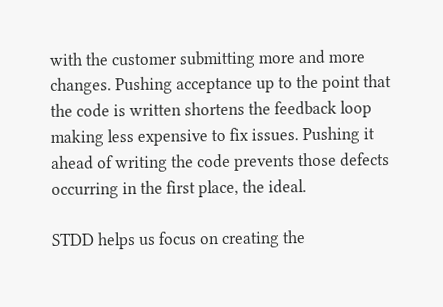with the customer submitting more and more changes. Pushing acceptance up to the point that the code is written shortens the feedback loop making less expensive to fix issues. Pushing it ahead of writing the code prevents those defects occurring in the first place, the ideal.

STDD helps us focus on creating the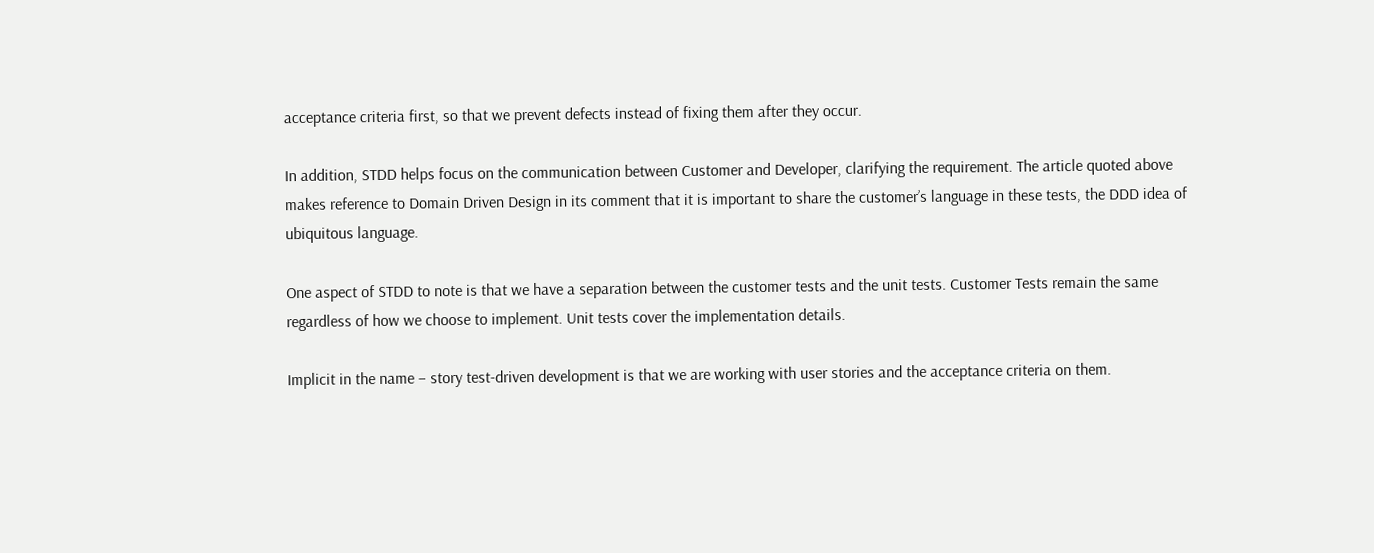acceptance criteria first, so that we prevent defects instead of fixing them after they occur.

In addition, STDD helps focus on the communication between Customer and Developer, clarifying the requirement. The article quoted above makes reference to Domain Driven Design in its comment that it is important to share the customer’s language in these tests, the DDD idea of ubiquitous language.

One aspect of STDD to note is that we have a separation between the customer tests and the unit tests. Customer Tests remain the same regardless of how we choose to implement. Unit tests cover the implementation details.

Implicit in the name – story test-driven development is that we are working with user stories and the acceptance criteria on them.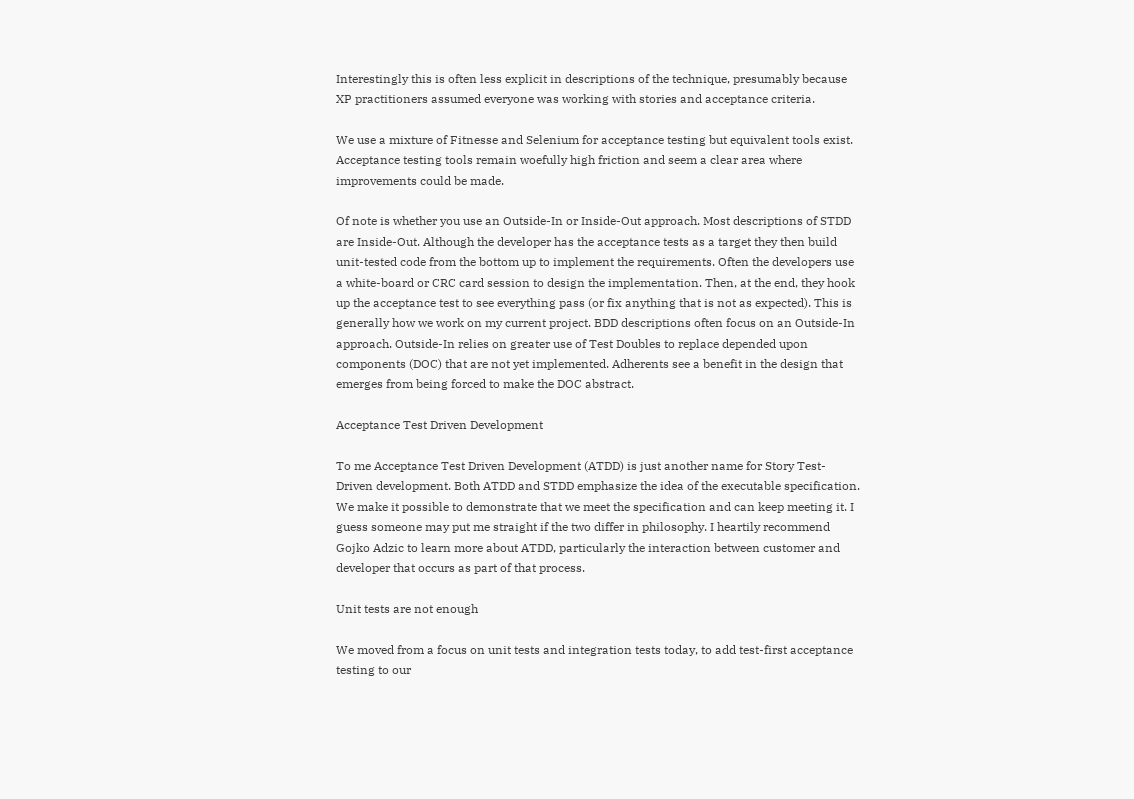Interestingly this is often less explicit in descriptions of the technique, presumably because XP practitioners assumed everyone was working with stories and acceptance criteria.

We use a mixture of Fitnesse and Selenium for acceptance testing but equivalent tools exist. Acceptance testing tools remain woefully high friction and seem a clear area where improvements could be made.

Of note is whether you use an Outside-In or Inside-Out approach. Most descriptions of STDD are Inside-Out. Although the developer has the acceptance tests as a target they then build unit-tested code from the bottom up to implement the requirements. Often the developers use a white-board or CRC card session to design the implementation. Then, at the end, they hook up the acceptance test to see everything pass (or fix anything that is not as expected). This is generally how we work on my current project. BDD descriptions often focus on an Outside-In approach. Outside-In relies on greater use of Test Doubles to replace depended upon components (DOC) that are not yet implemented. Adherents see a benefit in the design that emerges from being forced to make the DOC abstract.

Acceptance Test Driven Development

To me Acceptance Test Driven Development (ATDD) is just another name for Story Test-Driven development. Both ATDD and STDD emphasize the idea of the executable specification. We make it possible to demonstrate that we meet the specification and can keep meeting it. I guess someone may put me straight if the two differ in philosophy. I heartily recommend Gojko Adzic to learn more about ATDD, particularly the interaction between customer and developer that occurs as part of that process.

Unit tests are not enough

We moved from a focus on unit tests and integration tests today, to add test-first acceptance testing to our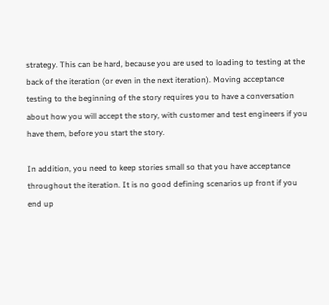strategy. This can be hard, because you are used to loading to testing at the back of the iteration (or even in the next iteration). Moving acceptance testing to the beginning of the story requires you to have a conversation about how you will accept the story, with customer and test engineers if you have them, before you start the story.

In addition, you need to keep stories small so that you have acceptance throughout the iteration. It is no good defining scenarios up front if you end up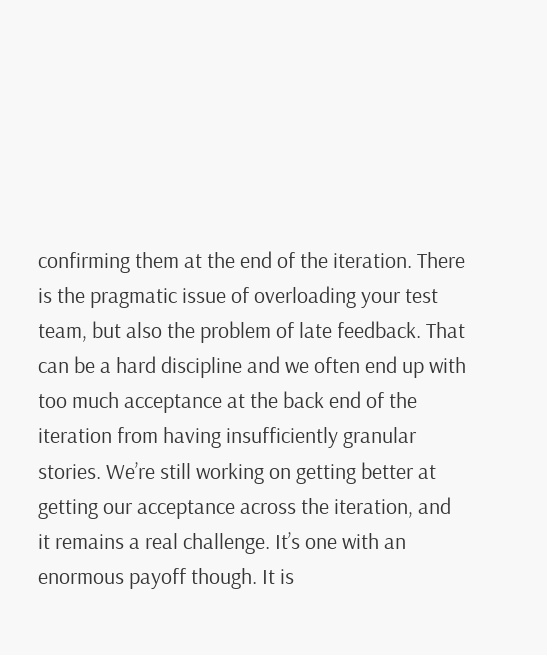confirming them at the end of the iteration. There is the pragmatic issue of overloading your test team, but also the problem of late feedback. That can be a hard discipline and we often end up with too much acceptance at the back end of the iteration from having insufficiently granular stories. We’re still working on getting better at getting our acceptance across the iteration, and it remains a real challenge. It’s one with an enormous payoff though. It is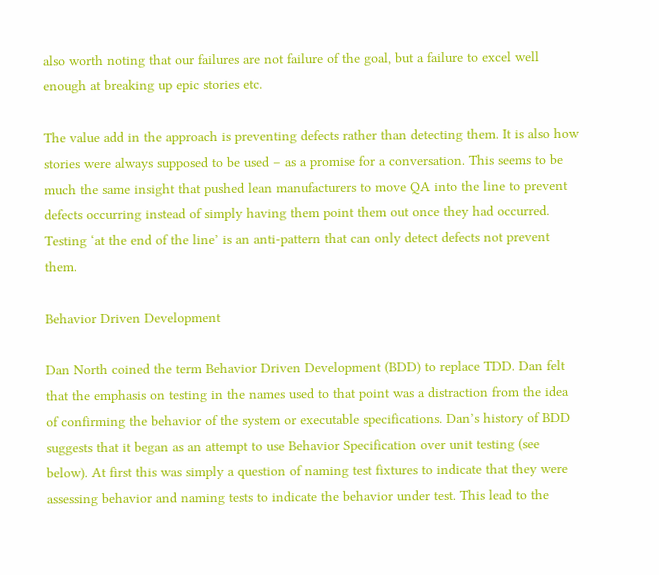also worth noting that our failures are not failure of the goal, but a failure to excel well enough at breaking up epic stories etc.

The value add in the approach is preventing defects rather than detecting them. It is also how stories were always supposed to be used – as a promise for a conversation. This seems to be much the same insight that pushed lean manufacturers to move QA into the line to prevent defects occurring instead of simply having them point them out once they had occurred. Testing ‘at the end of the line’ is an anti-pattern that can only detect defects not prevent them.

Behavior Driven Development

Dan North coined the term Behavior Driven Development (BDD) to replace TDD. Dan felt that the emphasis on testing in the names used to that point was a distraction from the idea of confirming the behavior of the system or executable specifications. Dan’s history of BDD suggests that it began as an attempt to use Behavior Specification over unit testing (see below). At first this was simply a question of naming test fixtures to indicate that they were assessing behavior and naming tests to indicate the behavior under test. This lead to the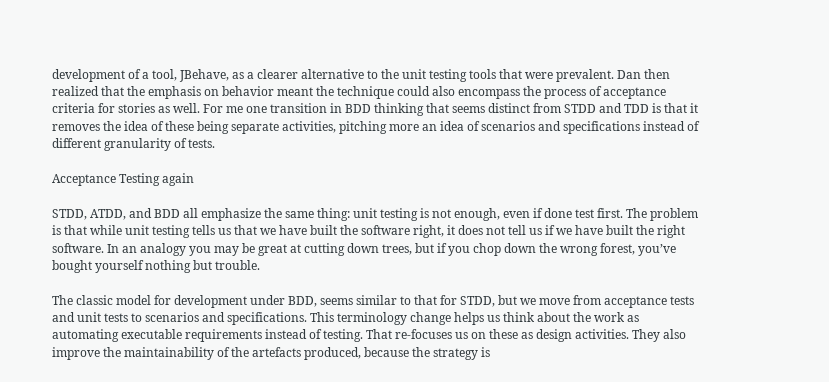development of a tool, JBehave, as a clearer alternative to the unit testing tools that were prevalent. Dan then realized that the emphasis on behavior meant the technique could also encompass the process of acceptance criteria for stories as well. For me one transition in BDD thinking that seems distinct from STDD and TDD is that it removes the idea of these being separate activities, pitching more an idea of scenarios and specifications instead of different granularity of tests.

Acceptance Testing again

STDD, ATDD, and BDD all emphasize the same thing: unit testing is not enough, even if done test first. The problem is that while unit testing tells us that we have built the software right, it does not tell us if we have built the right software. In an analogy you may be great at cutting down trees, but if you chop down the wrong forest, you’ve bought yourself nothing but trouble.

The classic model for development under BDD, seems similar to that for STDD, but we move from acceptance tests and unit tests to scenarios and specifications. This terminology change helps us think about the work as automating executable requirements instead of testing. That re-focuses us on these as design activities. They also improve the maintainability of the artefacts produced, because the strategy is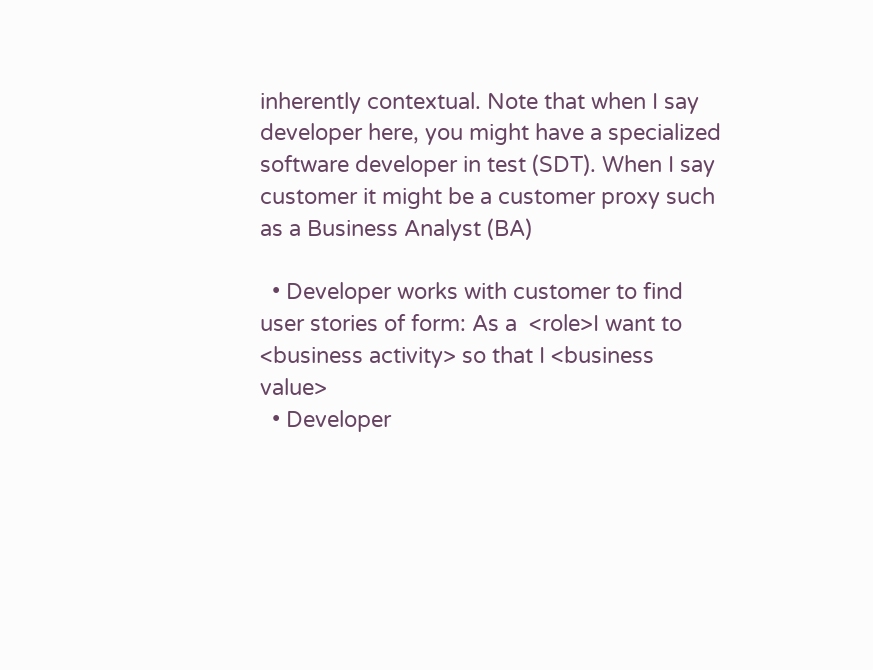inherently contextual. Note that when I say developer here, you might have a specialized software developer in test (SDT). When I say customer it might be a customer proxy such as a Business Analyst (BA)

  • Developer works with customer to find user stories of form: As a  <role>I want to <business activity> so that I <business value>
  • Developer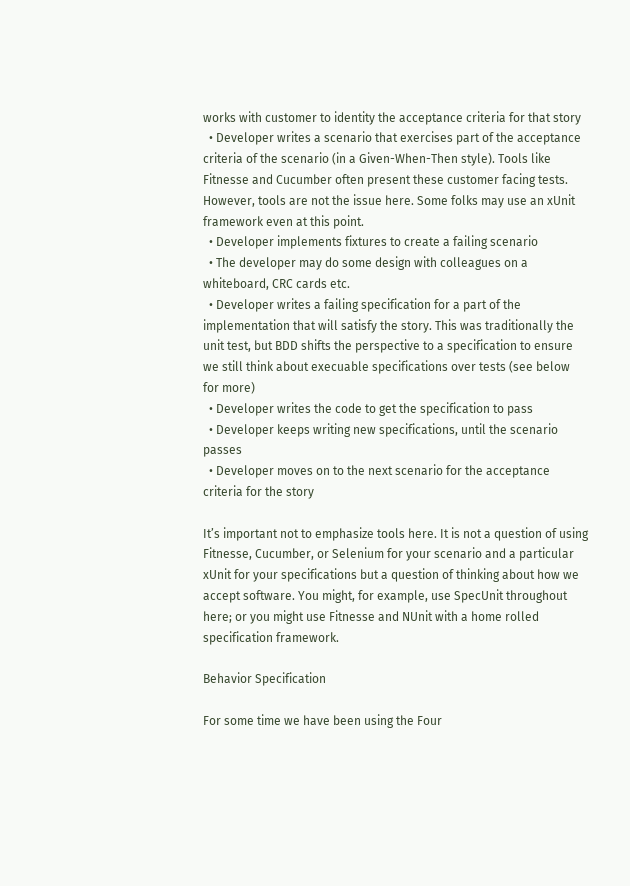works with customer to identity the acceptance criteria for that story
  • Developer writes a scenario that exercises part of the acceptance criteria of the scenario (in a Given-When-Then style). Tools like Fitnesse and Cucumber often present these customer facing tests. However, tools are not the issue here. Some folks may use an xUnit framework even at this point.
  • Developer implements fixtures to create a failing scenario
  • The developer may do some design with colleagues on a whiteboard, CRC cards etc.
  • Developer writes a failing specification for a part of the implementation that will satisfy the story. This was traditionally the unit test, but BDD shifts the perspective to a specification to ensure we still think about execuable specifications over tests (see below for more)
  • Developer writes the code to get the specification to pass
  • Developer keeps writing new specifications, until the scenario passes
  • Developer moves on to the next scenario for the acceptance criteria for the story

It’s important not to emphasize tools here. It is not a question of using Fitnesse, Cucumber, or Selenium for your scenario and a particular xUnit for your specifications but a question of thinking about how we accept software. You might, for example, use SpecUnit throughout here; or you might use Fitnesse and NUnit with a home rolled specification framework.

Behavior Specification

For some time we have been using the Four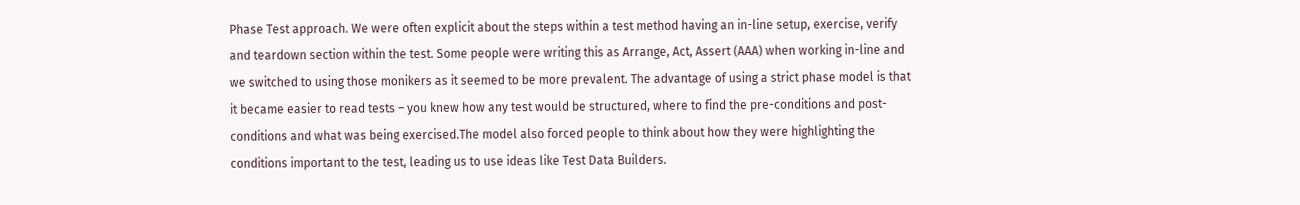Phase Test approach. We were often explicit about the steps within a test method having an in-line setup, exercise, verify and teardown section within the test. Some people were writing this as Arrange, Act, Assert (AAA) when working in-line and we switched to using those monikers as it seemed to be more prevalent. The advantage of using a strict phase model is that it became easier to read tests – you knew how any test would be structured, where to find the pre-conditions and post-conditions and what was being exercised.The model also forced people to think about how they were highlighting the conditions important to the test, leading us to use ideas like Test Data Builders.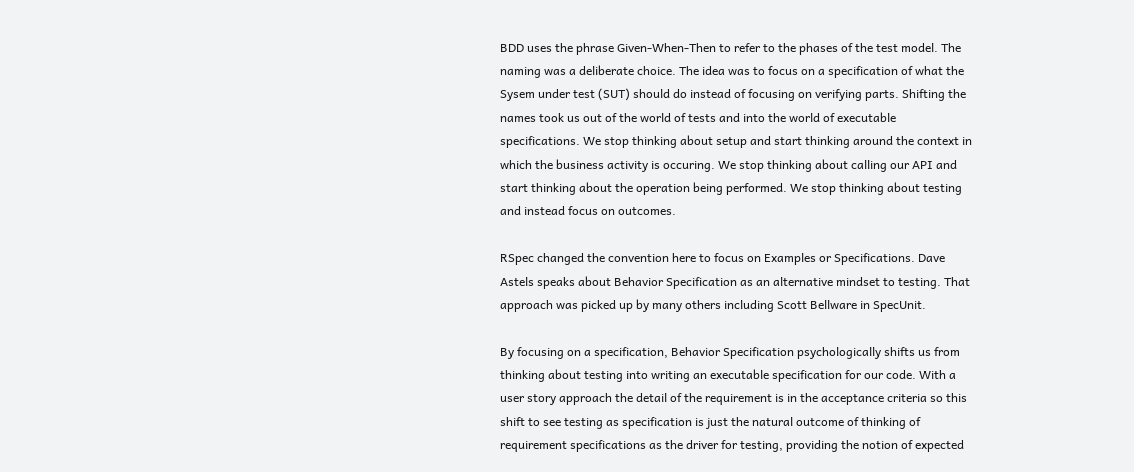BDD uses the phrase Given-When-Then to refer to the phases of the test model. The naming was a deliberate choice. The idea was to focus on a specification of what the Sysem under test (SUT) should do instead of focusing on verifying parts. Shifting the names took us out of the world of tests and into the world of executable specifications. We stop thinking about setup and start thinking around the context in which the business activity is occuring. We stop thinking about calling our API and start thinking about the operation being performed. We stop thinking about testing and instead focus on outcomes.

RSpec changed the convention here to focus on Examples or Specifications. Dave Astels speaks about Behavior Specification as an alternative mindset to testing. That approach was picked up by many others including Scott Bellware in SpecUnit.

By focusing on a specification, Behavior Specification psychologically shifts us from thinking about testing into writing an executable specification for our code. With a user story approach the detail of the requirement is in the acceptance criteria so this shift to see testing as specification is just the natural outcome of thinking of requirement specifications as the driver for testing, providing the notion of expected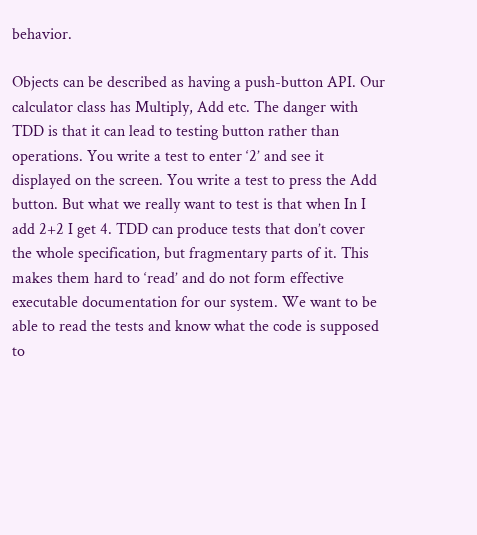behavior.

Objects can be described as having a push-button API. Our calculator class has Multiply, Add etc. The danger with TDD is that it can lead to testing button rather than operations. You write a test to enter ‘2’ and see it displayed on the screen. You write a test to press the Add button. But what we really want to test is that when In I add 2+2 I get 4. TDD can produce tests that don’t cover the whole specification, but fragmentary parts of it. This makes them hard to ‘read’ and do not form effective executable documentation for our system. We want to be able to read the tests and know what the code is supposed to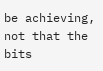be achieving, not that the bits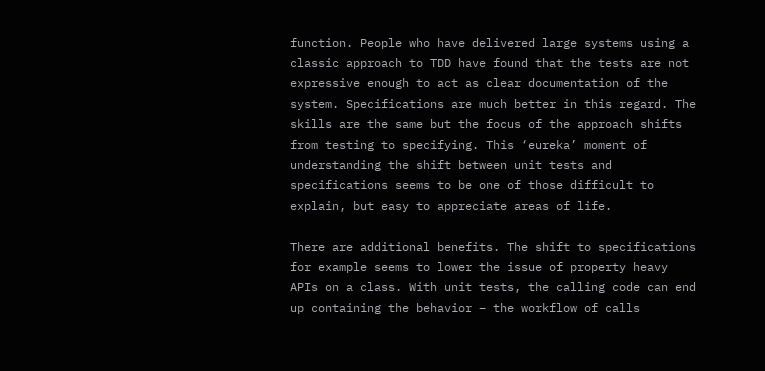function. People who have delivered large systems using a classic approach to TDD have found that the tests are not expressive enough to act as clear documentation of the system. Specifications are much better in this regard. The skills are the same but the focus of the approach shifts from testing to specifying. This ‘eureka’ moment of understanding the shift between unit tests and specifications seems to be one of those difficult to explain, but easy to appreciate areas of life.

There are additional benefits. The shift to specifications for example seems to lower the issue of property heavy APIs on a class. With unit tests, the calling code can end up containing the behavior – the workflow of calls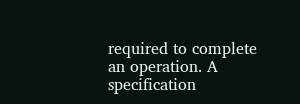required to complete an operation. A specification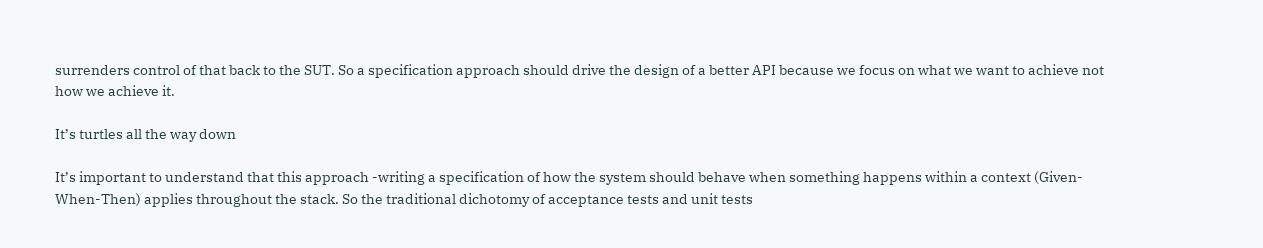surrenders control of that back to the SUT. So a specification approach should drive the design of a better API because we focus on what we want to achieve not how we achieve it.

It’s turtles all the way down

It’s important to understand that this approach -writing a specification of how the system should behave when something happens within a context (Given-When-Then) applies throughout the stack. So the traditional dichotomy of acceptance tests and unit tests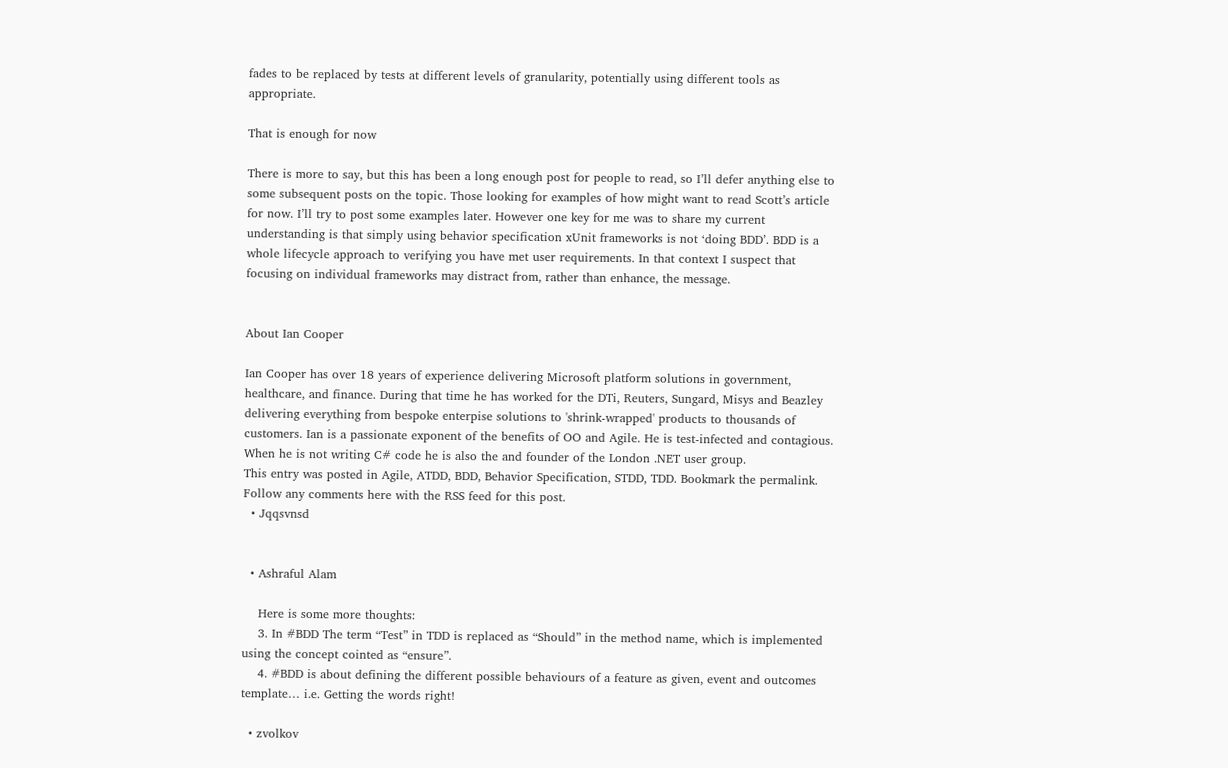fades to be replaced by tests at different levels of granularity, potentially using different tools as appropriate.

That is enough for now

There is more to say, but this has been a long enough post for people to read, so I’ll defer anything else to some subsequent posts on the topic. Those looking for examples of how might want to read Scott’s article for now. I’ll try to post some examples later. However one key for me was to share my current understanding is that simply using behavior specification xUnit frameworks is not ‘doing BDD’. BDD is a whole lifecycle approach to verifying you have met user requirements. In that context I suspect that focusing on individual frameworks may distract from, rather than enhance, the message.


About Ian Cooper

Ian Cooper has over 18 years of experience delivering Microsoft platform solutions in government, healthcare, and finance. During that time he has worked for the DTi, Reuters, Sungard, Misys and Beazley delivering everything from bespoke enterpise solutions to 'shrink-wrapped' products to thousands of customers. Ian is a passionate exponent of the benefits of OO and Agile. He is test-infected and contagious. When he is not writing C# code he is also the and founder of the London .NET user group.
This entry was posted in Agile, ATDD, BDD, Behavior Specification, STDD, TDD. Bookmark the permalink. Follow any comments here with the RSS feed for this post.
  • Jqqsvnsd


  • Ashraful Alam

    Here is some more thoughts:
    3. In #BDD The term “Test” in TDD is replaced as “Should” in the method name, which is implemented using the concept cointed as “ensure”.
    4. #BDD is about defining the different possible behaviours of a feature as given, event and outcomes template… i.e. Getting the words right!

  • zvolkov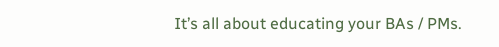It’s all about educating your BAs / PMs.